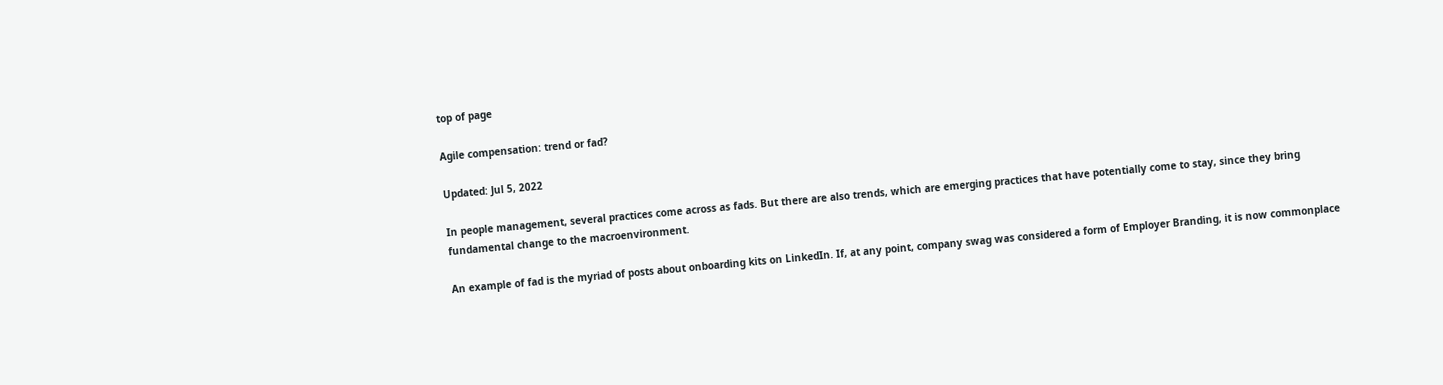top of page

Agile compensation: trend or fad?

Updated: Jul 5, 2022

In people management, several practices come across as fads. But there are also trends, which are emerging practices that have potentially come to stay, since they bring fundamental change to the macroenvironment.

An example of fad is the myriad of posts about onboarding kits on LinkedIn. If, at any point, company swag was considered a form of Employer Branding, it is now commonplace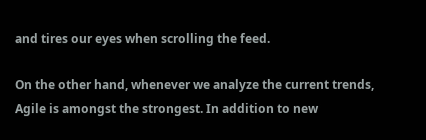and tires our eyes when scrolling the feed.

On the other hand, whenever we analyze the current trends, Agile is amongst the strongest. In addition to new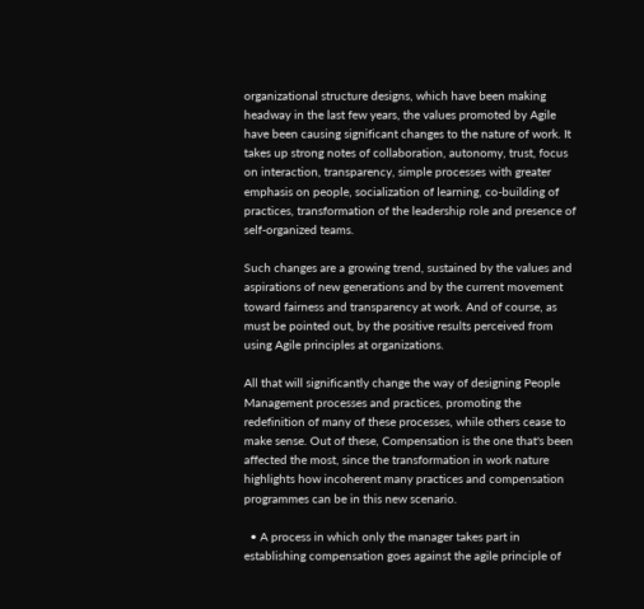organizational structure designs, which have been making headway in the last few years, the values promoted by Agile have been causing significant changes to the nature of work. It takes up strong notes of collaboration, autonomy, trust, focus on interaction, transparency, simple processes with greater emphasis on people, socialization of learning, co-building of practices, transformation of the leadership role and presence of self-organized teams.

Such changes are a growing trend, sustained by the values and aspirations of new generations and by the current movement toward fairness and transparency at work. And of course, as must be pointed out, by the positive results perceived from using Agile principles at organizations.

All that will significantly change the way of designing People Management processes and practices, promoting the redefinition of many of these processes, while others cease to make sense. Out of these, Compensation is the one that's been affected the most, since the transformation in work nature highlights how incoherent many practices and compensation programmes can be in this new scenario.

  • A process in which only the manager takes part in establishing compensation goes against the agile principle of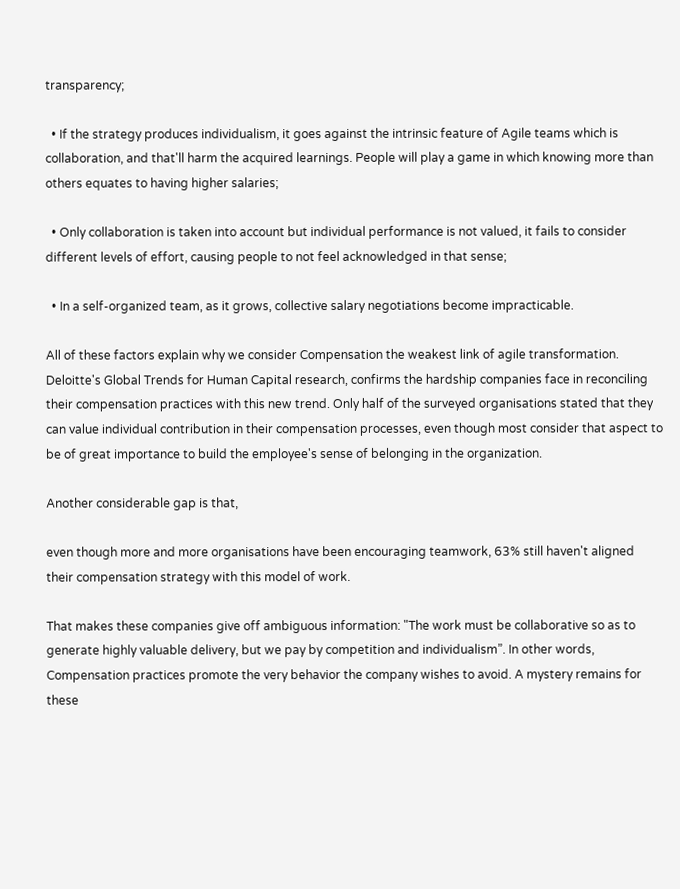transparency;

  • If the strategy produces individualism, it goes against the intrinsic feature of Agile teams which is collaboration, and that'll harm the acquired learnings. People will play a game in which knowing more than others equates to having higher salaries;

  • Only collaboration is taken into account but individual performance is not valued, it fails to consider different levels of effort, causing people to not feel acknowledged in that sense;

  • In a self-organized team, as it grows, collective salary negotiations become impracticable.

All of these factors explain why we consider Compensation the weakest link of agile transformation. Deloitte's Global Trends for Human Capital research, confirms the hardship companies face in reconciling their compensation practices with this new trend. Only half of the surveyed organisations stated that they can value individual contribution in their compensation processes, even though most consider that aspect to be of great importance to build the employee's sense of belonging in the organization.

Another considerable gap is that,

even though more and more organisations have been encouraging teamwork, 63% still haven't aligned their compensation strategy with this model of work.

That makes these companies give off ambiguous information: "The work must be collaborative so as to generate highly valuable delivery, but we pay by competition and individualism”. In other words, Compensation practices promote the very behavior the company wishes to avoid. A mystery remains for these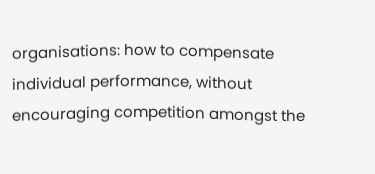organisations: how to compensate individual performance, without encouraging competition amongst the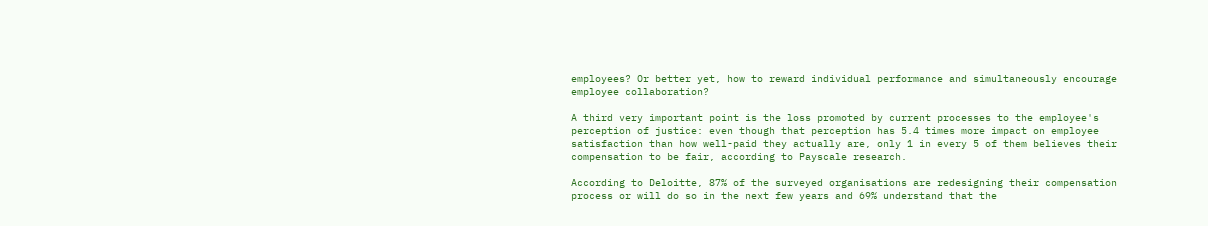employees? Or better yet, how to reward individual performance and simultaneously encourage employee collaboration?

A third very important point is the loss promoted by current processes to the employee's perception of justice: even though that perception has 5.4 times more impact on employee satisfaction than how well-paid they actually are, only 1 in every 5 of them believes their compensation to be fair, according to Payscale research.

According to Deloitte, 87% of the surveyed organisations are redesigning their compensation process or will do so in the next few years and 69% understand that the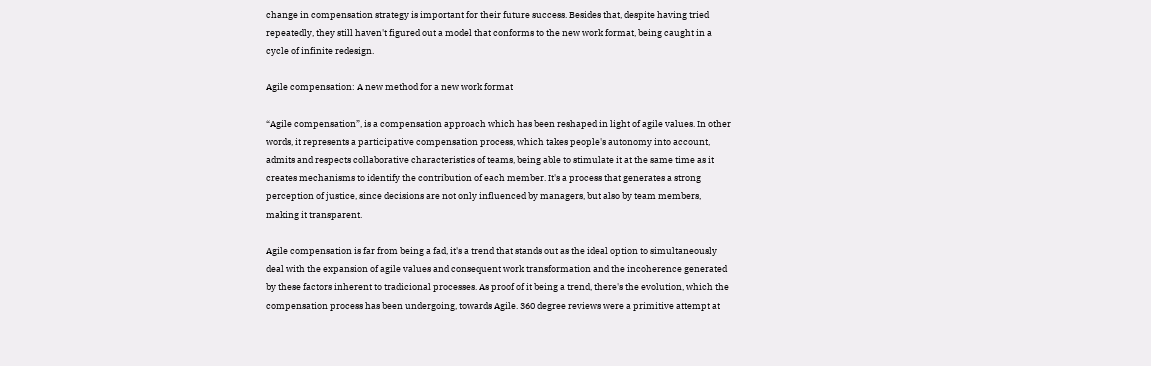change in compensation strategy is important for their future success. Besides that, despite having tried repeatedly, they still haven't figured out a model that conforms to the new work format, being caught in a cycle of infinite redesign.

Agile compensation: A new method for a new work format

“Agile compensation”, is a compensation approach which has been reshaped in light of agile values. In other words, it represents a participative compensation process, which takes people's autonomy into account, admits and respects collaborative characteristics of teams, being able to stimulate it at the same time as it creates mechanisms to identify the contribution of each member. It's a process that generates a strong perception of justice, since decisions are not only influenced by managers, but also by team members, making it transparent.

Agile compensation is far from being a fad, it's a trend that stands out as the ideal option to simultaneously deal with the expansion of agile values and consequent work transformation and the incoherence generated by these factors inherent to tradicional processes. As proof of it being a trend, there's the evolution, which the compensation process has been undergoing, towards Agile. 360 degree reviews were a primitive attempt at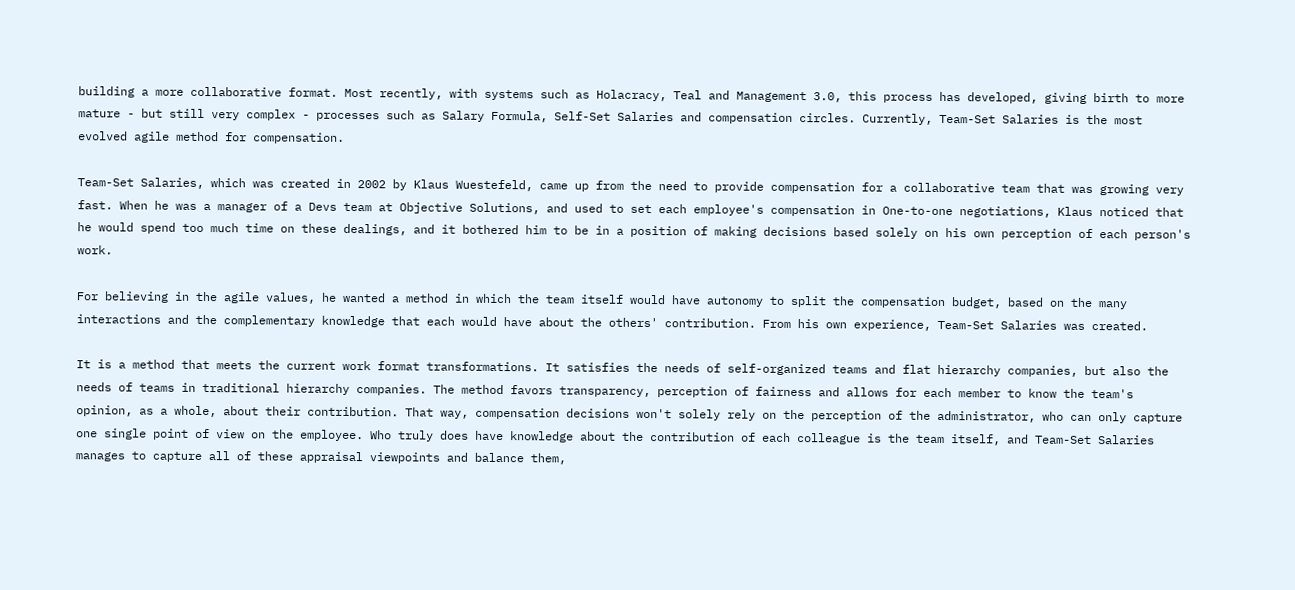building a more collaborative format. Most recently, with systems such as Holacracy, Teal and Management 3.0, this process has developed, giving birth to more mature - but still very complex - processes such as Salary Formula, Self-Set Salaries and compensation circles. Currently, Team-Set Salaries is the most evolved agile method for compensation.

Team-Set Salaries, which was created in 2002 by Klaus Wuestefeld, came up from the need to provide compensation for a collaborative team that was growing very fast. When he was a manager of a Devs team at Objective Solutions, and used to set each employee's compensation in One-to-one negotiations, Klaus noticed that he would spend too much time on these dealings, and it bothered him to be in a position of making decisions based solely on his own perception of each person's work.

For believing in the agile values, he wanted a method in which the team itself would have autonomy to split the compensation budget, based on the many interactions and the complementary knowledge that each would have about the others' contribution. From his own experience, Team-Set Salaries was created.

It is a method that meets the current work format transformations. It satisfies the needs of self-organized teams and flat hierarchy companies, but also the needs of teams in traditional hierarchy companies. The method favors transparency, perception of fairness and allows for each member to know the team's opinion, as a whole, about their contribution. That way, compensation decisions won't solely rely on the perception of the administrator, who can only capture one single point of view on the employee. Who truly does have knowledge about the contribution of each colleague is the team itself, and Team-Set Salaries manages to capture all of these appraisal viewpoints and balance them,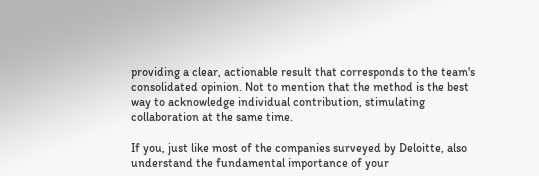providing a clear, actionable result that corresponds to the team's consolidated opinion. Not to mention that the method is the best way to acknowledge individual contribution, stimulating collaboration at the same time.

If you, just like most of the companies surveyed by Deloitte, also understand the fundamental importance of your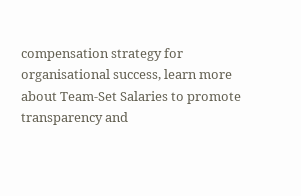compensation strategy for organisational success, learn more about Team-Set Salaries to promote transparency and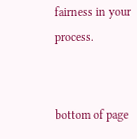fairness in your process.


bottom of page